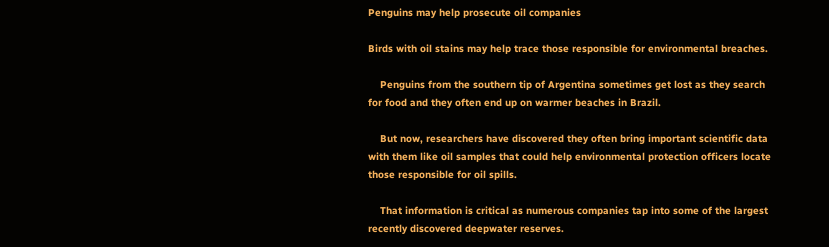Penguins may help prosecute oil companies

Birds with oil stains may help trace those responsible for environmental breaches.

    Penguins from the southern tip of Argentina sometimes get lost as they search for food and they often end up on warmer beaches in Brazil.

    But now, researchers have discovered they often bring important scientific data with them like oil samples that could help environmental protection officers locate those responsible for oil spills.

    That information is critical as numerous companies tap into some of the largest recently discovered deepwater reserves.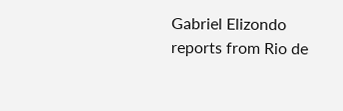Gabriel Elizondo reports from Rio de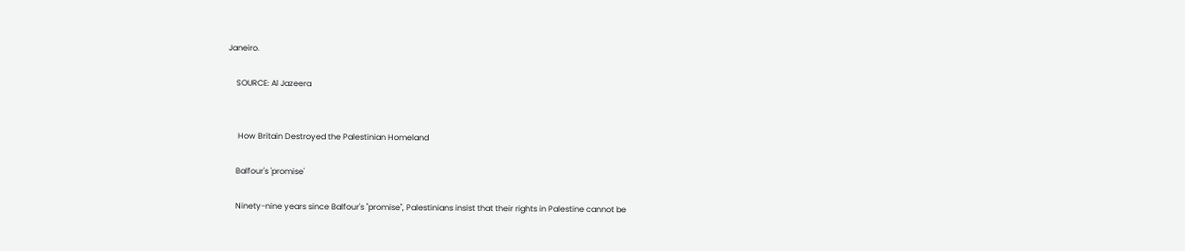Janeiro.

    SOURCE: Al Jazeera


     How Britain Destroyed the Palestinian Homeland

    Balfour's 'promise'

    Ninety-nine years since Balfour's "promise", Palestinians insist that their rights in Palestine cannot be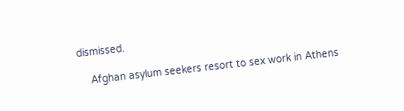dismissed.

    Afghan asylum seekers resort to sex work in Athens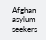Afghan asylum seekers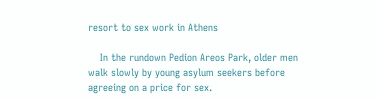resort to sex work in Athens

    In the rundown Pedion Areos Park, older men walk slowly by young asylum seekers before agreeing on a price for sex.